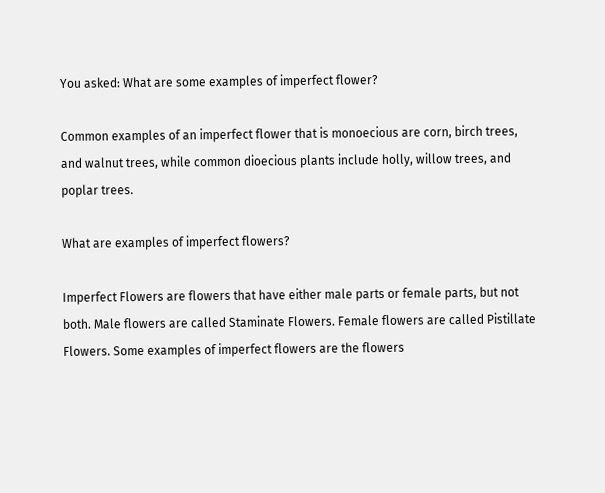You asked: What are some examples of imperfect flower?

Common examples of an imperfect flower that is monoecious are corn, birch trees, and walnut trees, while common dioecious plants include holly, willow trees, and poplar trees.

What are examples of imperfect flowers?

Imperfect Flowers are flowers that have either male parts or female parts, but not both. Male flowers are called Staminate Flowers. Female flowers are called Pistillate Flowers. Some examples of imperfect flowers are the flowers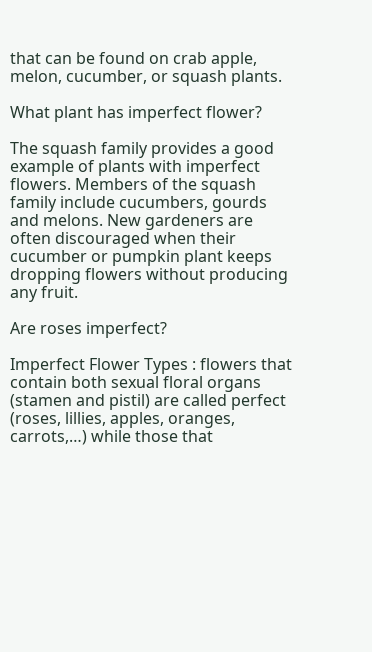that can be found on crab apple, melon, cucumber, or squash plants.

What plant has imperfect flower?

The squash family provides a good example of plants with imperfect flowers. Members of the squash family include cucumbers, gourds and melons. New gardeners are often discouraged when their cucumber or pumpkin plant keeps dropping flowers without producing any fruit.

Are roses imperfect?

Imperfect Flower Types : flowers that contain both sexual floral organs (stamen and pistil) are called perfect (roses, lillies, apples, oranges, carrots,…) while those that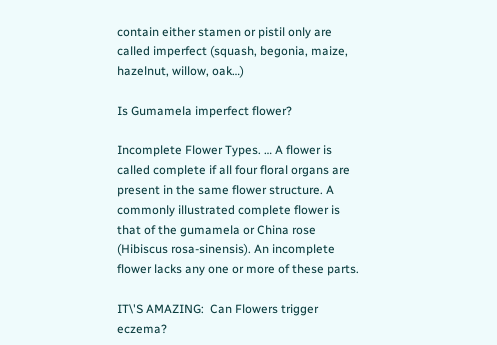contain either stamen or pistil only are called imperfect (squash, begonia, maize, hazelnut, willow, oak…)

Is Gumamela imperfect flower?

Incomplete Flower Types. … A flower is called complete if all four floral organs are present in the same flower structure. A commonly illustrated complete flower is that of the gumamela or China rose (Hibiscus rosa-sinensis). An incomplete flower lacks any one or more of these parts.

IT\'S AMAZING:  Can Flowers trigger eczema?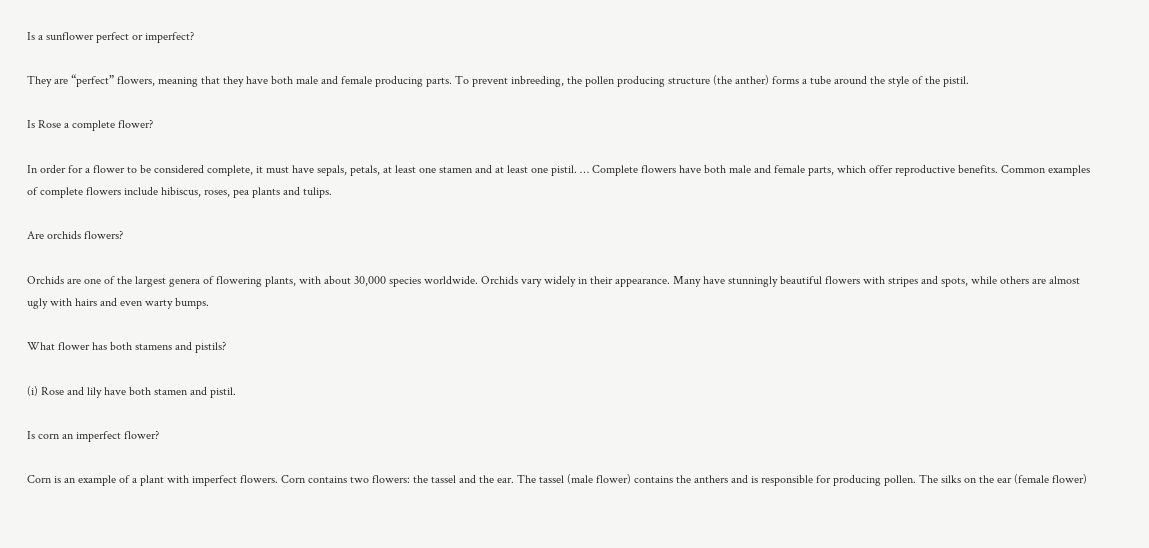Is a sunflower perfect or imperfect?

They are “perfect” flowers, meaning that they have both male and female producing parts. To prevent inbreeding, the pollen producing structure (the anther) forms a tube around the style of the pistil.

Is Rose a complete flower?

In order for a flower to be considered complete, it must have sepals, petals, at least one stamen and at least one pistil. … Complete flowers have both male and female parts, which offer reproductive benefits. Common examples of complete flowers include hibiscus, roses, pea plants and tulips.

Are orchids flowers?

Orchids are one of the largest genera of flowering plants, with about 30,000 species worldwide. Orchids vary widely in their appearance. Many have stunningly beautiful flowers with stripes and spots, while others are almost ugly with hairs and even warty bumps.

What flower has both stamens and pistils?

(i) Rose and lily have both stamen and pistil.

Is corn an imperfect flower?

Corn is an example of a plant with imperfect flowers. Corn contains two flowers: the tassel and the ear. The tassel (male flower) contains the anthers and is responsible for producing pollen. The silks on the ear (female flower)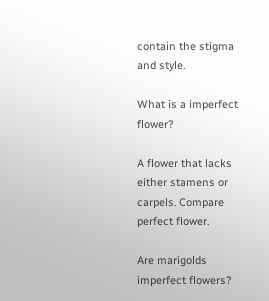contain the stigma and style.

What is a imperfect flower?

A flower that lacks either stamens or carpels. Compare perfect flower.

Are marigolds imperfect flowers?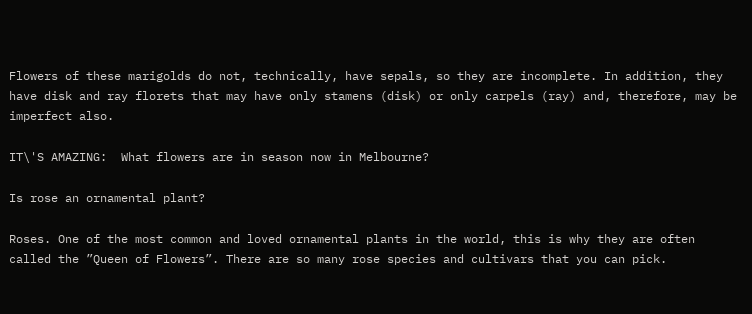Flowers of these marigolds do not, technically, have sepals, so they are incomplete. In addition, they have disk and ray florets that may have only stamens (disk) or only carpels (ray) and, therefore, may be imperfect also.

IT\'S AMAZING:  What flowers are in season now in Melbourne?

Is rose an ornamental plant?

Roses. One of the most common and loved ornamental plants in the world, this is why they are often called the ”Queen of Flowers”. There are so many rose species and cultivars that you can pick.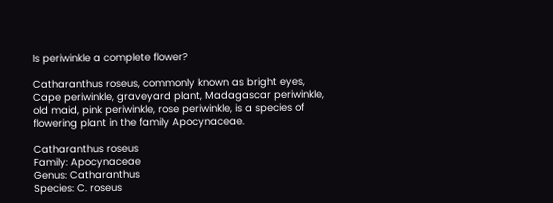Is periwinkle a complete flower?

Catharanthus roseus, commonly known as bright eyes, Cape periwinkle, graveyard plant, Madagascar periwinkle, old maid, pink periwinkle, rose periwinkle, is a species of flowering plant in the family Apocynaceae.

Catharanthus roseus
Family: Apocynaceae
Genus: Catharanthus
Species: C. roseus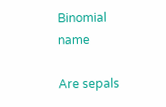Binomial name

Are sepals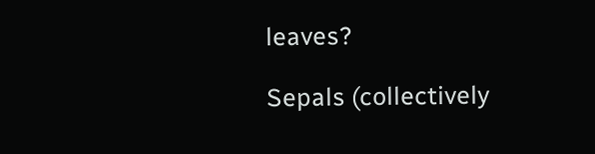leaves?

Sepals (collectively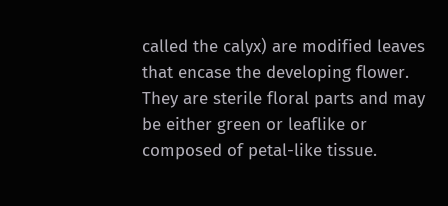called the calyx) are modified leaves that encase the developing flower. They are sterile floral parts and may be either green or leaflike or composed of petal-like tissue.